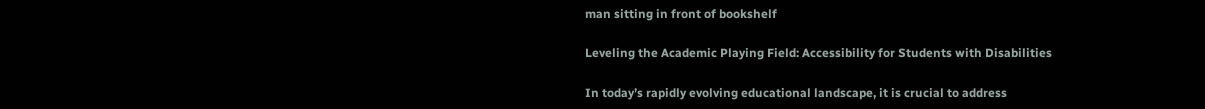man sitting in front of bookshelf

Leveling the Academic Playing Field: Accessibility for Students with Disabilities

In today’s rapidly evolving educational landscape, it is crucial to address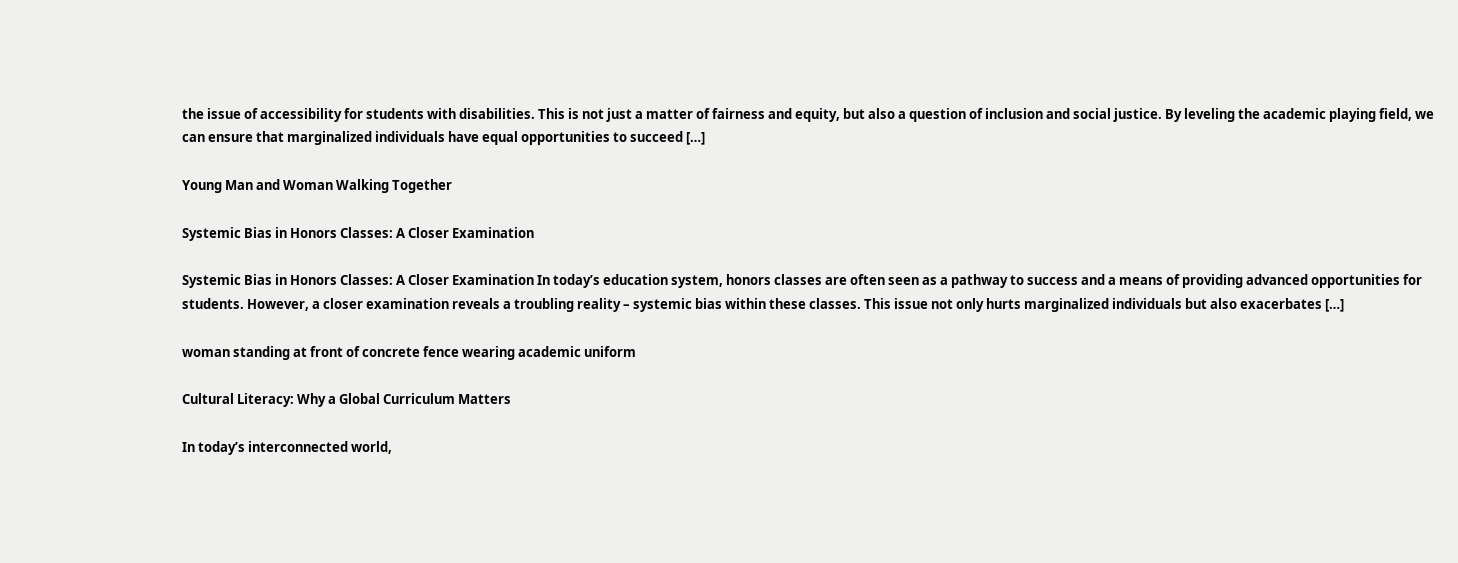the issue of accessibility for students with disabilities. This is not just a matter of fairness and equity, but also a question of inclusion and social justice. By leveling the academic playing field, we can ensure that marginalized individuals have equal opportunities to succeed […]

Young Man and Woman Walking Together

Systemic Bias in Honors Classes: A Closer Examination

Systemic Bias in Honors Classes: A Closer Examination In today’s education system, honors classes are often seen as a pathway to success and a means of providing advanced opportunities for students. However, a closer examination reveals a troubling reality – systemic bias within these classes. This issue not only hurts marginalized individuals but also exacerbates […]

woman standing at front of concrete fence wearing academic uniform

Cultural Literacy: Why a Global Curriculum Matters

In today’s interconnected world,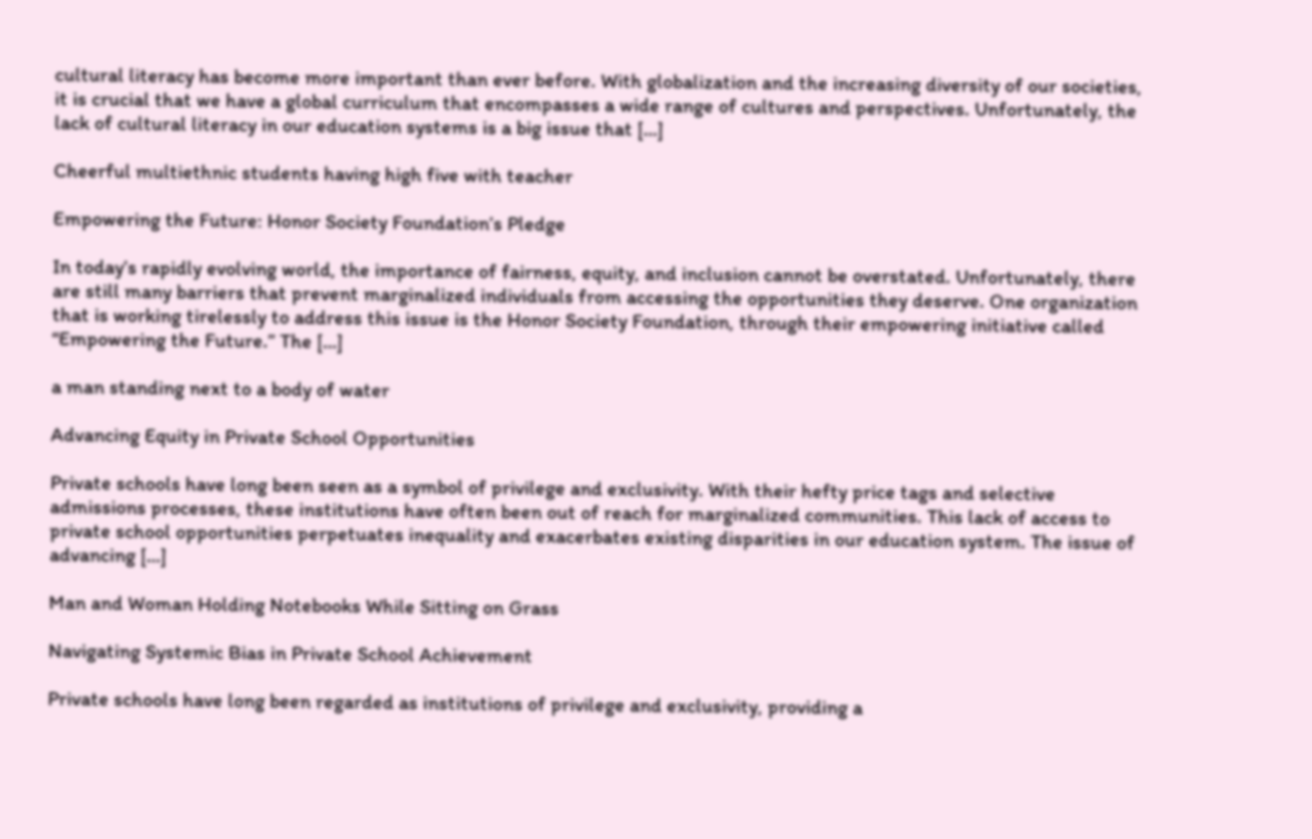cultural literacy has become more important than ever before. With globalization and the increasing diversity of our societies, it is crucial that we have a global curriculum that encompasses a wide range of cultures and perspectives. Unfortunately, the lack of cultural literacy in our education systems is a big issue that […]

Cheerful multiethnic students having high five with teacher

Empowering the Future: Honor Society Foundation’s Pledge

In today’s rapidly evolving world, the importance of fairness, equity, and inclusion cannot be overstated. Unfortunately, there are still many barriers that prevent marginalized individuals from accessing the opportunities they deserve. One organization that is working tirelessly to address this issue is the Honor Society Foundation, through their empowering initiative called “Empowering the Future.” The […]

a man standing next to a body of water

Advancing Equity in Private School Opportunities

Private schools have long been seen as a symbol of privilege and exclusivity. With their hefty price tags and selective admissions processes, these institutions have often been out of reach for marginalized communities. This lack of access to private school opportunities perpetuates inequality and exacerbates existing disparities in our education system. The issue of advancing […]

Man and Woman Holding Notebooks While Sitting on Grass

Navigating Systemic Bias in Private School Achievement

Private schools have long been regarded as institutions of privilege and exclusivity, providing a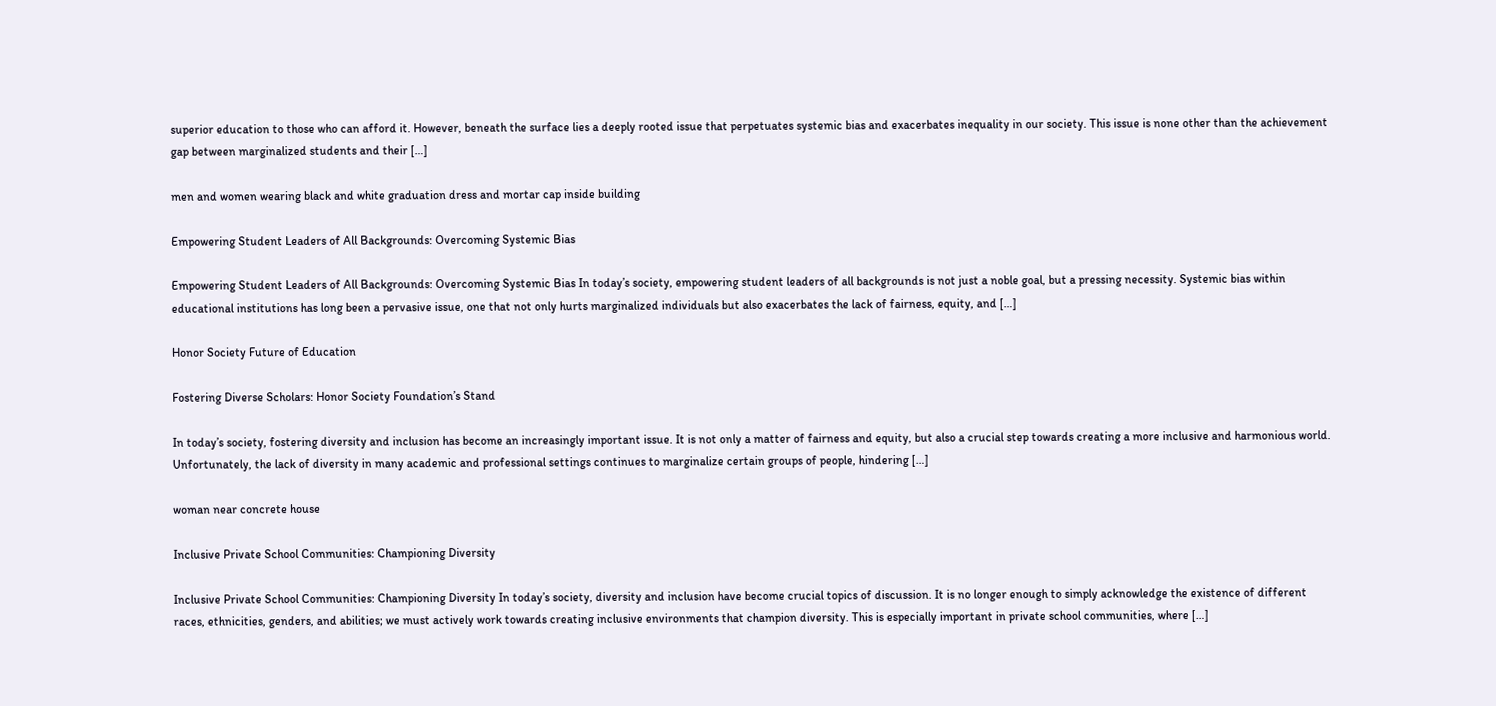superior education to those who can afford it. However, beneath the surface lies a deeply rooted issue that perpetuates systemic bias and exacerbates inequality in our society. This issue is none other than the achievement gap between marginalized students and their […]

men and women wearing black and white graduation dress and mortar cap inside building

Empowering Student Leaders of All Backgrounds: Overcoming Systemic Bias

Empowering Student Leaders of All Backgrounds: Overcoming Systemic Bias In today’s society, empowering student leaders of all backgrounds is not just a noble goal, but a pressing necessity. Systemic bias within educational institutions has long been a pervasive issue, one that not only hurts marginalized individuals but also exacerbates the lack of fairness, equity, and […]

Honor Society Future of Education

Fostering Diverse Scholars: Honor Society Foundation’s Stand

In today’s society, fostering diversity and inclusion has become an increasingly important issue. It is not only a matter of fairness and equity, but also a crucial step towards creating a more inclusive and harmonious world. Unfortunately, the lack of diversity in many academic and professional settings continues to marginalize certain groups of people, hindering […]

woman near concrete house

Inclusive Private School Communities: Championing Diversity

Inclusive Private School Communities: Championing Diversity In today’s society, diversity and inclusion have become crucial topics of discussion. It is no longer enough to simply acknowledge the existence of different races, ethnicities, genders, and abilities; we must actively work towards creating inclusive environments that champion diversity. This is especially important in private school communities, where […]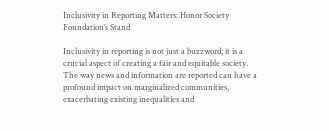Inclusivity in Reporting Matters: Honor Society Foundation’s Stand

Inclusivity in reporting is not just a buzzword; it is a crucial aspect of creating a fair and equitable society. The way news and information are reported can have a profound impact on marginalized communities, exacerbating existing inequalities and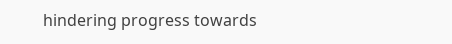hindering progress towards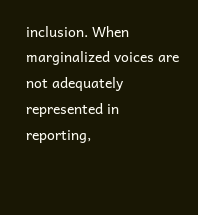inclusion. When marginalized voices are not adequately represented in reporting,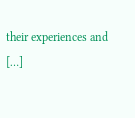their experiences and […]